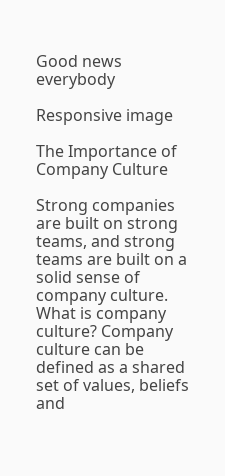Good news everybody

Responsive image

The Importance of Company Culture

Strong companies are built on strong teams, and strong teams are built on a solid sense of company culture. What is company culture? Company culture can be defined as a shared set of values, beliefs and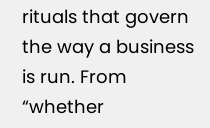rituals that govern the way a business is run. From “whether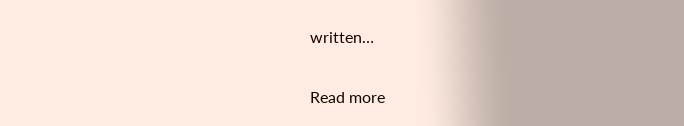written…

Read more